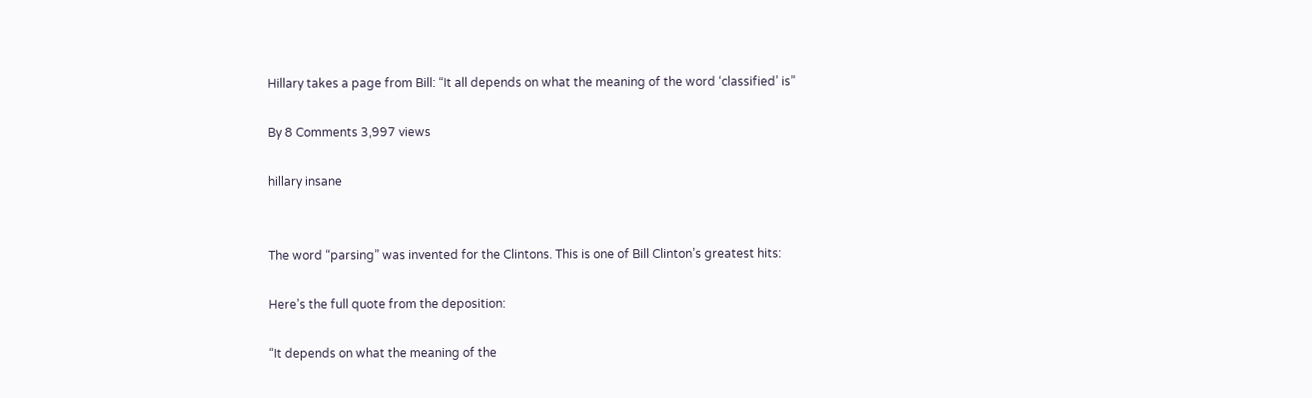Hillary takes a page from Bill: “It all depends on what the meaning of the word ‘classified’ is”

By 8 Comments 3,997 views

hillary insane


The word “parsing” was invented for the Clintons. This is one of Bill Clinton’s greatest hits:

Here’s the full quote from the deposition:

“It depends on what the meaning of the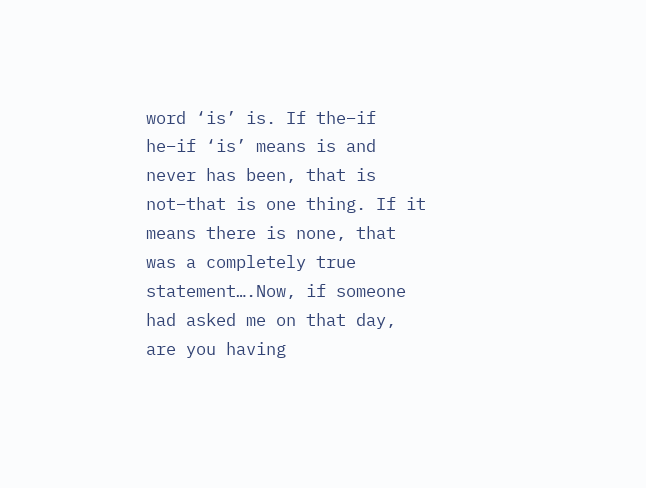word ‘is’ is. If the–if he–if ‘is’ means is and never has been, that is not–that is one thing. If it means there is none, that was a completely true statement….Now, if someone had asked me on that day, are you having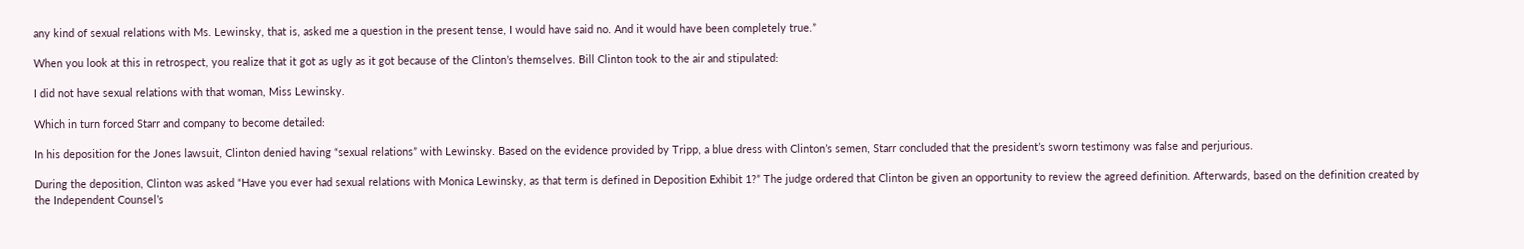any kind of sexual relations with Ms. Lewinsky, that is, asked me a question in the present tense, I would have said no. And it would have been completely true.”

When you look at this in retrospect, you realize that it got as ugly as it got because of the Clinton’s themselves. Bill Clinton took to the air and stipulated:

I did not have sexual relations with that woman, Miss Lewinsky.

Which in turn forced Starr and company to become detailed:

In his deposition for the Jones lawsuit, Clinton denied having “sexual relations” with Lewinsky. Based on the evidence provided by Tripp, a blue dress with Clinton’s semen, Starr concluded that the president’s sworn testimony was false and perjurious.

During the deposition, Clinton was asked “Have you ever had sexual relations with Monica Lewinsky, as that term is defined in Deposition Exhibit 1?” The judge ordered that Clinton be given an opportunity to review the agreed definition. Afterwards, based on the definition created by the Independent Counsel’s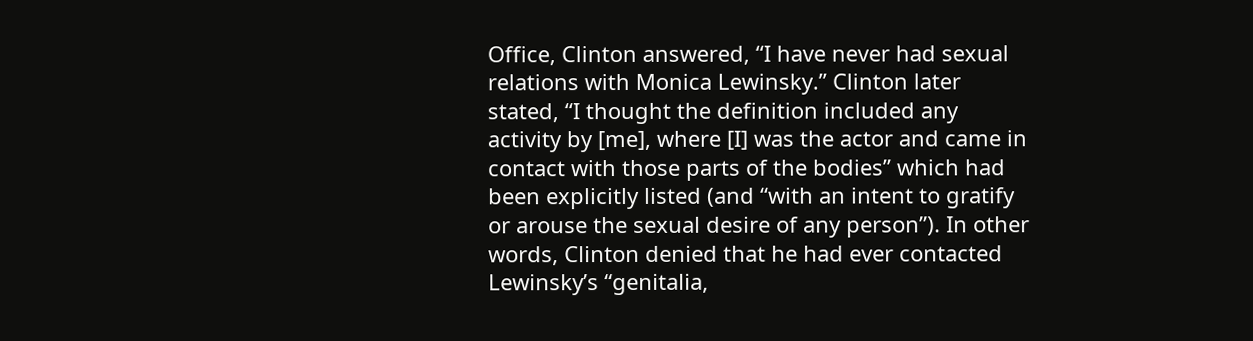Office, Clinton answered, “I have never had sexual relations with Monica Lewinsky.” Clinton later stated, “I thought the definition included any activity by [me], where [I] was the actor and came in contact with those parts of the bodies” which had been explicitly listed (and “with an intent to gratify or arouse the sexual desire of any person”). In other words, Clinton denied that he had ever contacted Lewinsky’s “genitalia,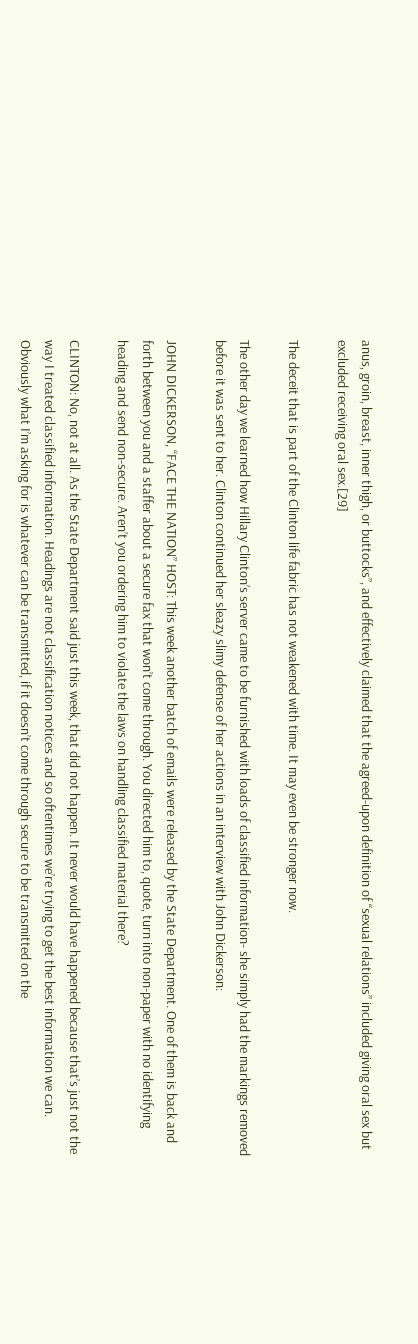anus, groin, breast, inner thigh, or buttocks”, and effectively claimed that the agreed-upon definition of “sexual relations” included giving oral sex but excluded receiving oral sex.[29]

The deceit that is part of the Clinton life fabric has not weakened with time. It may even be stronger now.

The other day we learned how Hillary Clinton’s server came to be furnished with loads of classified information- she simply had the markings removed before it was sent to her. Clinton continued her sleazy slimy defense of her actions in an interview with John Dickerson:

JOHN DICKERSON, “FACE THE NATION” HOST: This week another batch of emails were released by the State Department. One of them is back and forth between you and a staffer about a secure fax that won’t come through. You directed him to, quote, turn into non-paper with no identifying heading and send non-secure. Aren’t you ordering him to violate the laws on handling classified material there?

CLINTON: No, not at all. As the State Department said just this week, that did not happen. It never would have happened because that’s just not the way I treated classified information. Headings are not classification notices and so oftentimes we’re trying to get the best information we can. Obviously what I’m asking for is whatever can be transmitted, if it doesn’t come through secure to be transmitted on the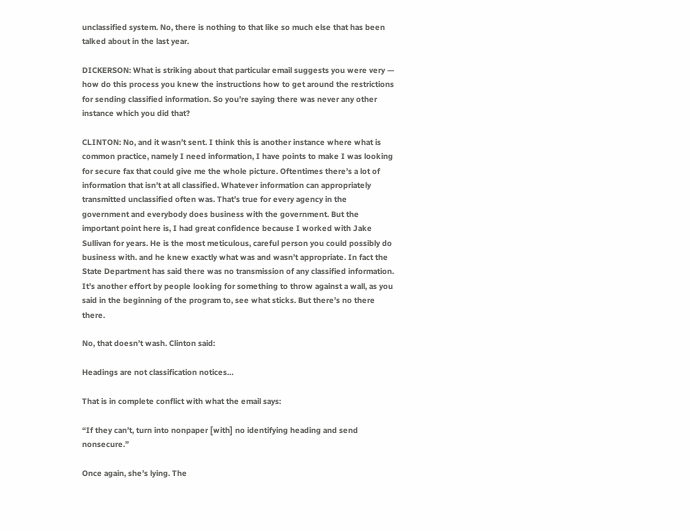unclassified system. No, there is nothing to that like so much else that has been talked about in the last year.

DICKERSON: What is striking about that particular email suggests you were very — how do this process you knew the instructions how to get around the restrictions for sending classified information. So you’re saying there was never any other instance which you did that?

CLINTON: No, and it wasn’t sent. I think this is another instance where what is common practice, namely I need information, I have points to make I was looking for secure fax that could give me the whole picture. Oftentimes there’s a lot of information that isn’t at all classified. Whatever information can appropriately transmitted unclassified often was. That’s true for every agency in the government and everybody does business with the government. But the important point here is, I had great confidence because I worked with Jake Sullivan for years. He is the most meticulous, careful person you could possibly do business with. and he knew exactly what was and wasn’t appropriate. In fact the State Department has said there was no transmission of any classified information. It’s another effort by people looking for something to throw against a wall, as you said in the beginning of the program to, see what sticks. But there’s no there there.

No, that doesn’t wash. Clinton said:

Headings are not classification notices…

That is in complete conflict with what the email says:

“If they can’t, turn into nonpaper [with] no identifying heading and send nonsecure.”

Once again, she’s lying. The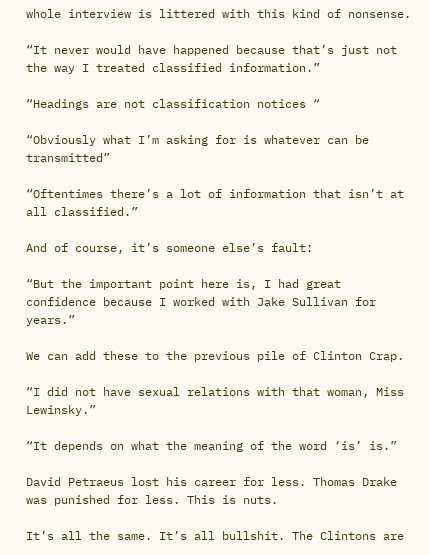whole interview is littered with this kind of nonsense.

“It never would have happened because that’s just not the way I treated classified information.”

“Headings are not classification notices “

“Obviously what I’m asking for is whatever can be transmitted”

“Oftentimes there’s a lot of information that isn’t at all classified.”

And of course, it’s someone else’s fault:

“But the important point here is, I had great confidence because I worked with Jake Sullivan for years.”

We can add these to the previous pile of Clinton Crap.

“I did not have sexual relations with that woman, Miss Lewinsky.”

“It depends on what the meaning of the word ‘is’ is.”

David Petraeus lost his career for less. Thomas Drake was punished for less. This is nuts.

It’s all the same. It’s all bullshit. The Clintons are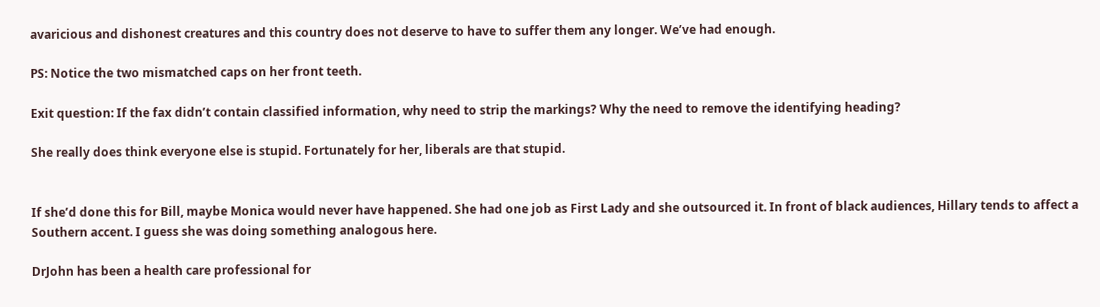avaricious and dishonest creatures and this country does not deserve to have to suffer them any longer. We’ve had enough.

PS: Notice the two mismatched caps on her front teeth.

Exit question: If the fax didn’t contain classified information, why need to strip the markings? Why the need to remove the identifying heading?

She really does think everyone else is stupid. Fortunately for her, liberals are that stupid.


If she’d done this for Bill, maybe Monica would never have happened. She had one job as First Lady and she outsourced it. In front of black audiences, Hillary tends to affect a Southern accent. I guess she was doing something analogous here.

DrJohn has been a health care professional for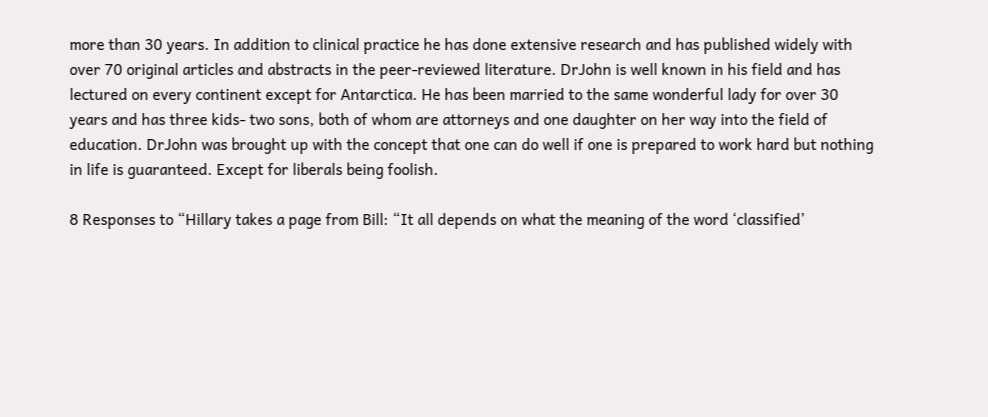more than 30 years. In addition to clinical practice he has done extensive research and has published widely with over 70 original articles and abstracts in the peer-reviewed literature. DrJohn is well known in his field and has lectured on every continent except for Antarctica. He has been married to the same wonderful lady for over 30 years and has three kids- two sons, both of whom are attorneys and one daughter on her way into the field of education. DrJohn was brought up with the concept that one can do well if one is prepared to work hard but nothing in life is guaranteed. Except for liberals being foolish.

8 Responses to “Hillary takes a page from Bill: “It all depends on what the meaning of the word ‘classified’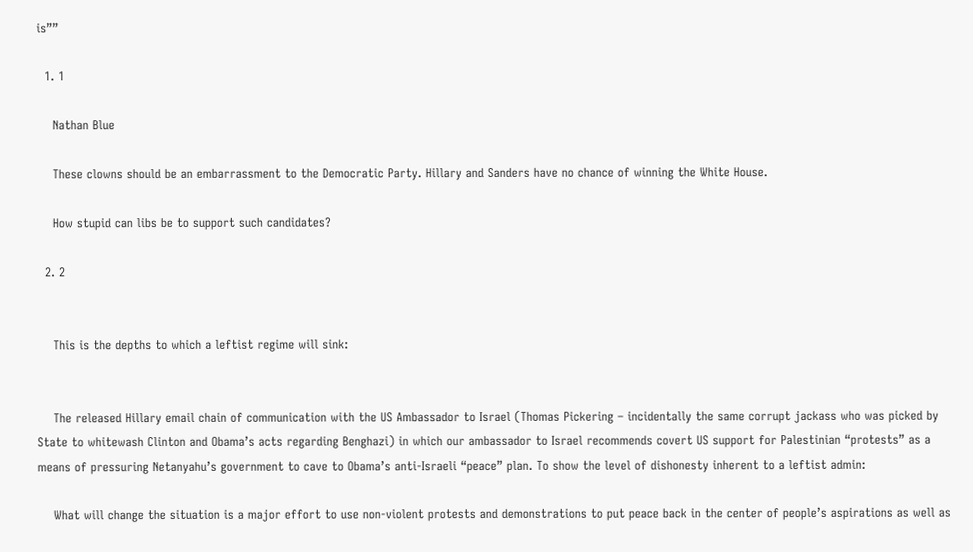is””

  1. 1

    Nathan Blue

    These clowns should be an embarrassment to the Democratic Party. Hillary and Sanders have no chance of winning the White House.

    How stupid can libs be to support such candidates?

  2. 2


    This is the depths to which a leftist regime will sink:


    The released Hillary email chain of communication with the US Ambassador to Israel (Thomas Pickering – incidentally the same corrupt jackass who was picked by State to whitewash Clinton and Obama’s acts regarding Benghazi) in which our ambassador to Israel recommends covert US support for Palestinian “protests” as a means of pressuring Netanyahu’s government to cave to Obama’s anti-Israeli “peace” plan. To show the level of dishonesty inherent to a leftist admin:

    What will change the situation is a major effort to use non-violent protests and demonstrations to put peace back in the center of people’s aspirations as well as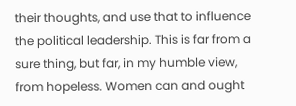their thoughts, and use that to influence the political leadership. This is far from a sure thing, but far, in my humble view, from hopeless. Women can and ought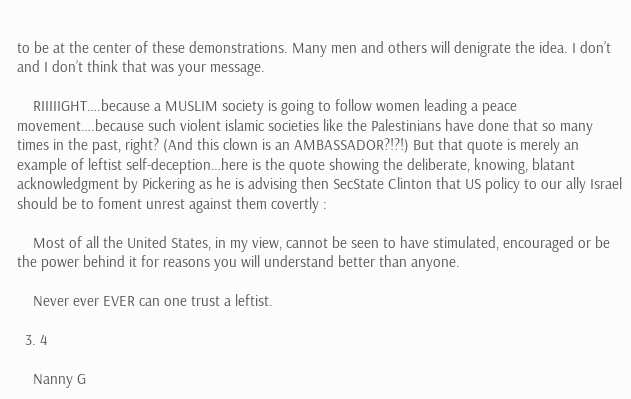to be at the center of these demonstrations. Many men and others will denigrate the idea. I don’t and I don’t think that was your message.

    RIIIIIGHT….because a MUSLIM society is going to follow women leading a peace movement….because such violent islamic societies like the Palestinians have done that so many times in the past, right? (And this clown is an AMBASSADOR?!?!) But that quote is merely an example of leftist self-deception…here is the quote showing the deliberate, knowing, blatant acknowledgment by Pickering as he is advising then SecState Clinton that US policy to our ally Israel should be to foment unrest against them covertly :

    Most of all the United States, in my view, cannot be seen to have stimulated, encouraged or be the power behind it for reasons you will understand better than anyone.

    Never ever EVER can one trust a leftist.

  3. 4

    Nanny G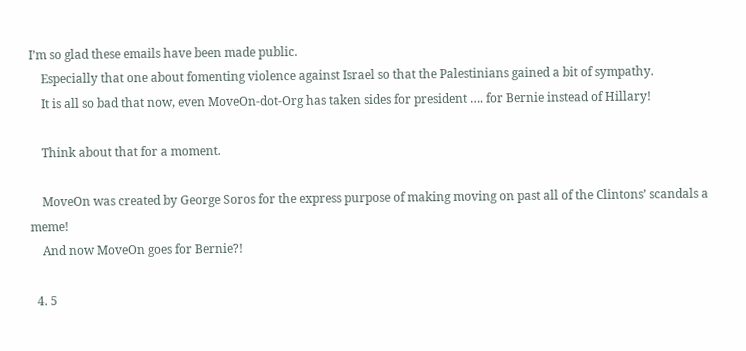I’m so glad these emails have been made public.
    Especially that one about fomenting violence against Israel so that the Palestinians gained a bit of sympathy.
    It is all so bad that now, even MoveOn-dot-Org has taken sides for president …. for Bernie instead of Hillary!

    Think about that for a moment.

    MoveOn was created by George Soros for the express purpose of making moving on past all of the Clintons’ scandals a meme!
    And now MoveOn goes for Bernie?!

  4. 5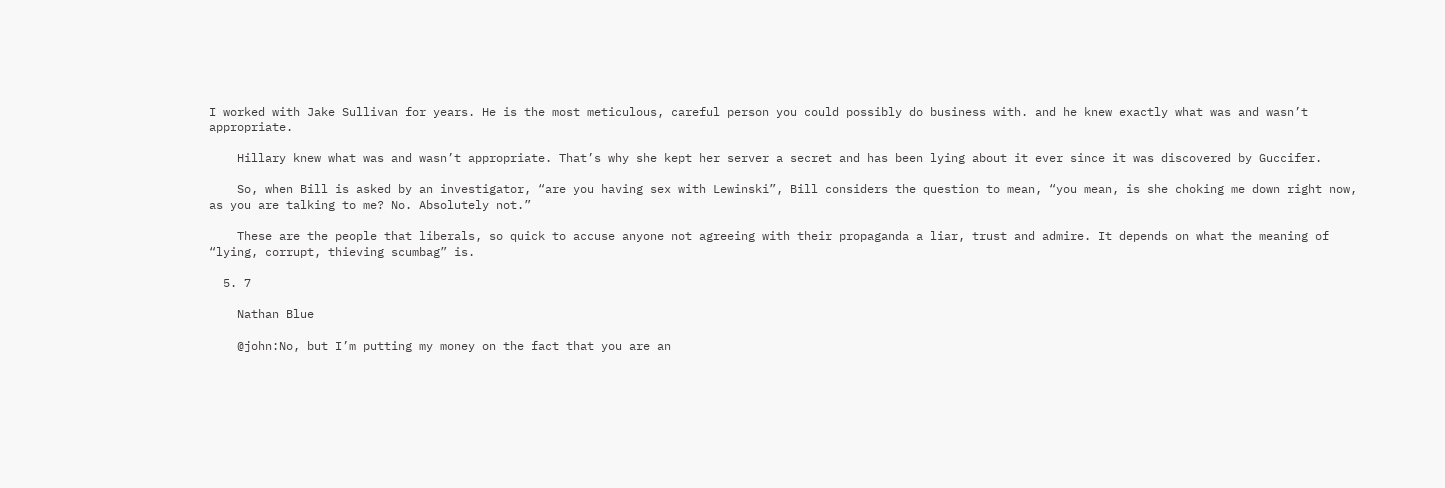I worked with Jake Sullivan for years. He is the most meticulous, careful person you could possibly do business with. and he knew exactly what was and wasn’t appropriate.

    Hillary knew what was and wasn’t appropriate. That’s why she kept her server a secret and has been lying about it ever since it was discovered by Guccifer.

    So, when Bill is asked by an investigator, “are you having sex with Lewinski”, Bill considers the question to mean, “you mean, is she choking me down right now, as you are talking to me? No. Absolutely not.”

    These are the people that liberals, so quick to accuse anyone not agreeing with their propaganda a liar, trust and admire. It depends on what the meaning of “lying, corrupt, thieving scumbag” is.

  5. 7

    Nathan Blue

    @john:No, but I’m putting my money on the fact that you are an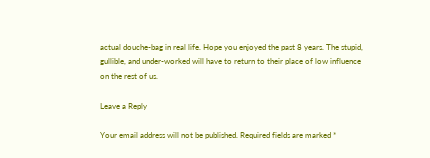actual douche-bag in real life. Hope you enjoyed the past 8 years. The stupid, gullible, and under-worked will have to return to their place of low influence on the rest of us.

Leave a Reply

Your email address will not be published. Required fields are marked *